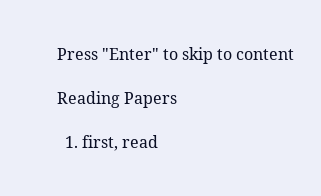Press "Enter" to skip to content

Reading Papers

  1. first, read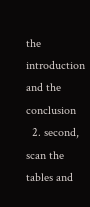the introduction and the conclusion
  2. second, scan the tables and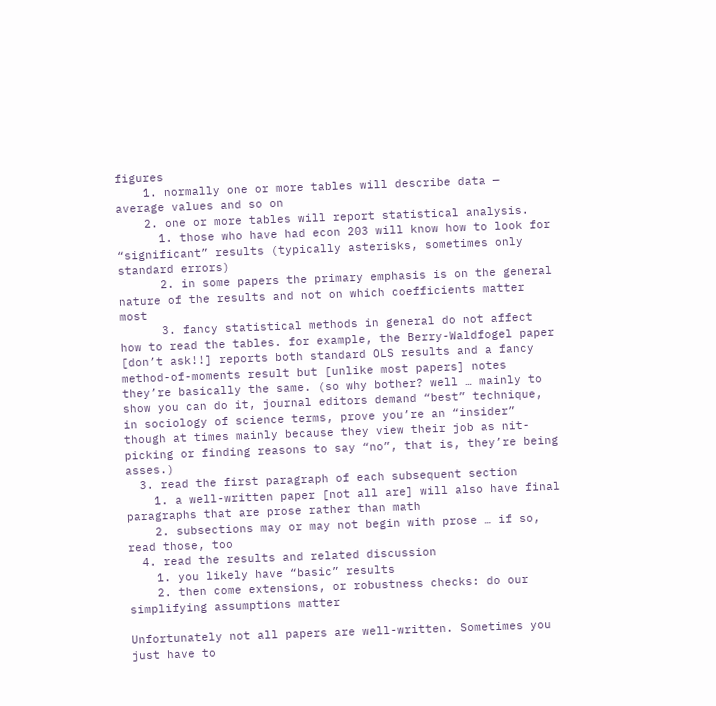figures
    1. normally one or more tables will describe data — average values and so on
    2. one or more tables will report statistical analysis.
      1. those who have had econ 203 will know how to look for “significant” results (typically asterisks, sometimes only standard errors)
      2. in some papers the primary emphasis is on the general nature of the results and not on which coefficients matter most
      3. fancy statistical methods in general do not affect how to read the tables. for example, the Berry-Waldfogel paper [don’t ask!!] reports both standard OLS results and a fancy method-of-moments result but [unlike most papers] notes they’re basically the same. (so why bother? well … mainly to show you can do it, journal editors demand “best” technique, in sociology of science terms, prove you’re an “insider” though at times mainly because they view their job as nit-picking or finding reasons to say “no”, that is, they’re being asses.)
  3. read the first paragraph of each subsequent section
    1. a well-written paper [not all are] will also have final paragraphs that are prose rather than math
    2. subsections may or may not begin with prose … if so, read those, too
  4. read the results and related discussion
    1. you likely have “basic” results
    2. then come extensions, or robustness checks: do our simplifying assumptions matter

Unfortunately not all papers are well-written. Sometimes you just have to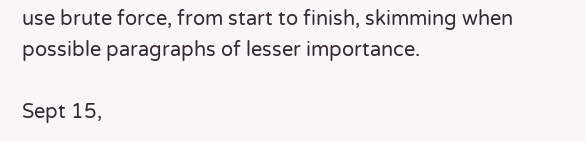use brute force, from start to finish, skimming when possible paragraphs of lesser importance.

Sept 15,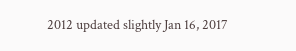2012 updated slightly Jan 16, 2017